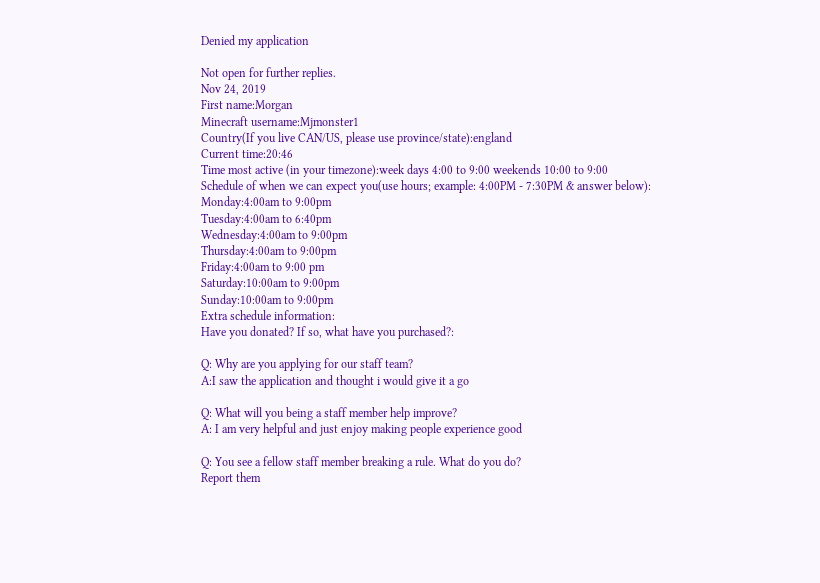Denied my application

Not open for further replies.
Nov 24, 2019
First name:Morgan
Minecraft username:Mjmonster1
Country(If you live CAN/US, please use province/state):england
Current time:20:46
Time most active (in your timezone):week days 4:00 to 9:00 weekends 10:00 to 9:00
Schedule of when we can expect you(use hours; example: 4:00PM - 7:30PM & answer below):
Monday:4:00am to 9:00pm
Tuesday:4:00am to 6:40pm
Wednesday:4:00am to 9:00pm
Thursday:4:00am to 9:00pm
Friday:4:00am to 9:00 pm
Saturday:10:00am to 9:00pm
Sunday:10:00am to 9:00pm
Extra schedule information:
Have you donated? If so, what have you purchased?:

Q: Why are you applying for our staff team?
A:I saw the application and thought i would give it a go

Q: What will you being a staff member help improve?
A: I am very helpful and just enjoy making people experience good

Q: You see a fellow staff member breaking a rule. What do you do?
Report them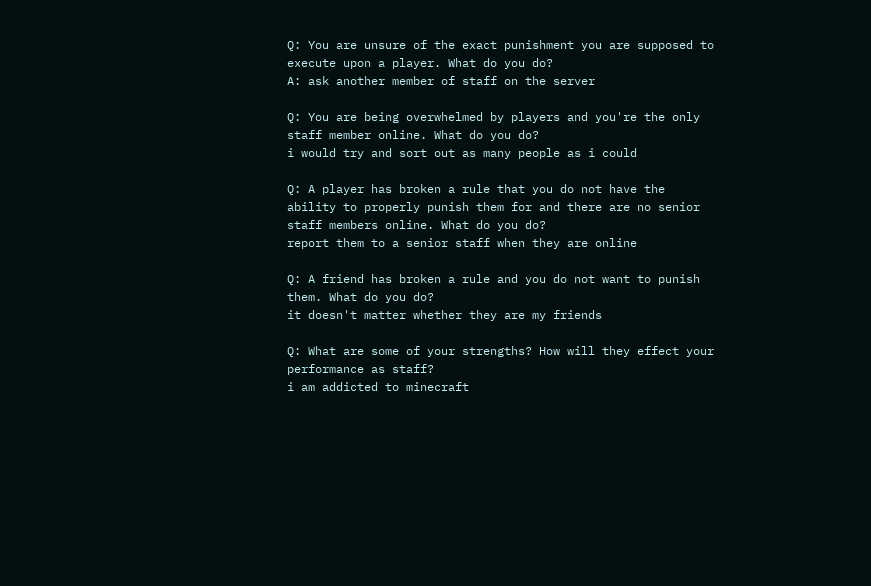Q: You are unsure of the exact punishment you are supposed to execute upon a player. What do you do?
A: ask another member of staff on the server

Q: You are being overwhelmed by players and you're the only staff member online. What do you do?
i would try and sort out as many people as i could

Q: A player has broken a rule that you do not have the ability to properly punish them for and there are no senior staff members online. What do you do?
report them to a senior staff when they are online

Q: A friend has broken a rule and you do not want to punish them. What do you do?
it doesn't matter whether they are my friends

Q: What are some of your strengths? How will they effect your performance as staff?
i am addicted to minecraft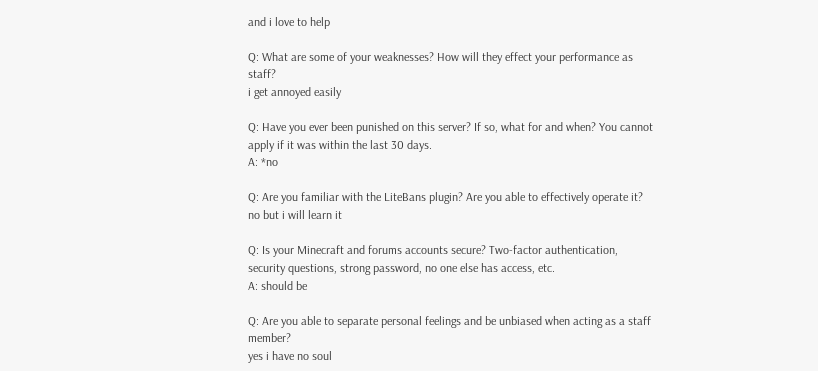and i love to help

Q: What are some of your weaknesses? How will they effect your performance as staff?
i get annoyed easily

Q: Have you ever been punished on this server? If so, what for and when? You cannot apply if it was within the last 30 days.
A: *no

Q: Are you familiar with the LiteBans plugin? Are you able to effectively operate it?
no but i will learn it

Q: Is your Minecraft and forums accounts secure? Two-factor authentication, security questions, strong password, no one else has access, etc.
A: should be

Q: Are you able to separate personal feelings and be unbiased when acting as a staff member?
yes i have no soul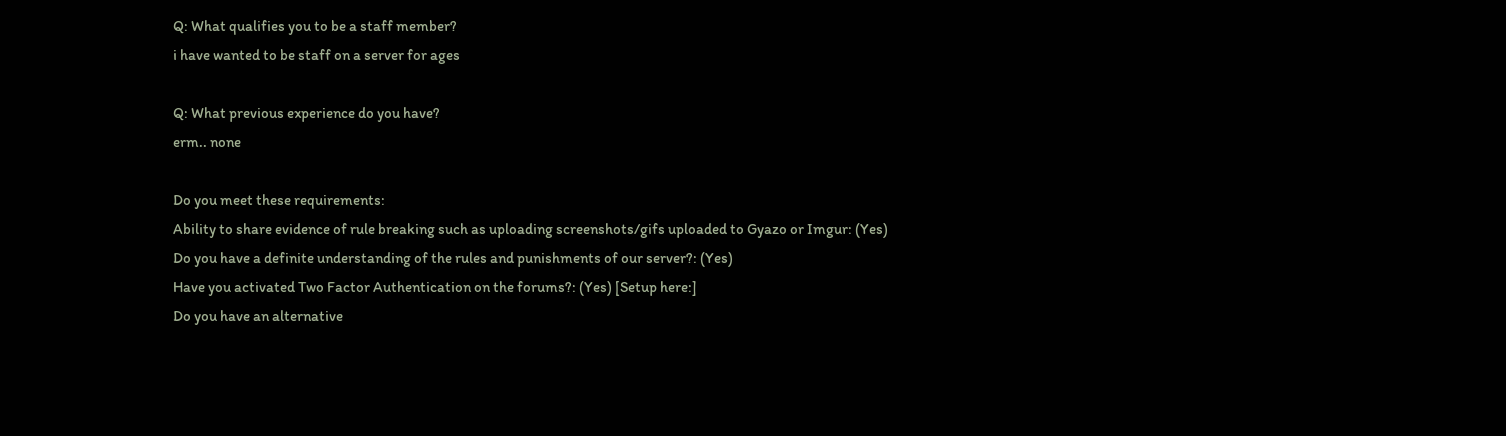Q: What qualifies you to be a staff member?
i have wanted to be staff on a server for ages

Q: What previous experience do you have?
erm.. none

Do you meet these requirements:
Ability to share evidence of rule breaking such as uploading screenshots/gifs uploaded to Gyazo or Imgur: (Yes)
Do you have a definite understanding of the rules and punishments of our server?: (Yes)
Have you activated Two Factor Authentication on the forums?: (Yes) [Setup here:]
Do you have an alternative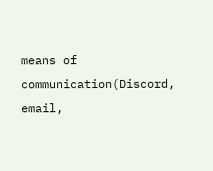means of communication(Discord, email,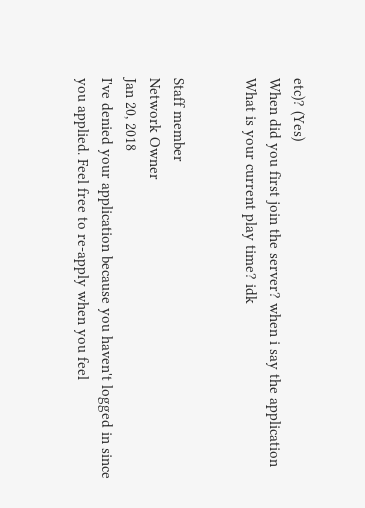etc)? (Yes)
When did you first join the server? when i say the application
What is your current play time? idk


Staff member
Network Owner
Jan 20, 2018
I've denied your application because you haven't logged in since you applied. Feel free to re-apply when you feel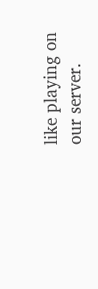like playing on our server.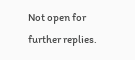Not open for further replies.